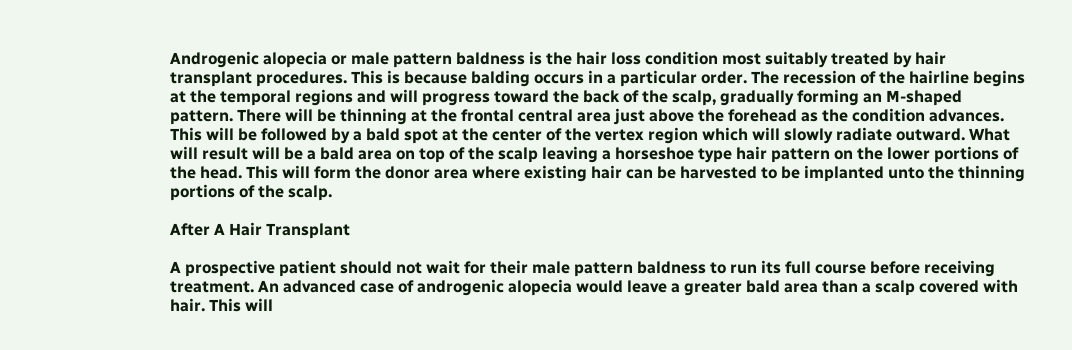Androgenic alopecia or male pattern baldness is the hair loss condition most suitably treated by hair transplant procedures. This is because balding occurs in a particular order. The recession of the hairline begins at the temporal regions and will progress toward the back of the scalp, gradually forming an M-shaped pattern. There will be thinning at the frontal central area just above the forehead as the condition advances. This will be followed by a bald spot at the center of the vertex region which will slowly radiate outward. What will result will be a bald area on top of the scalp leaving a horseshoe type hair pattern on the lower portions of the head. This will form the donor area where existing hair can be harvested to be implanted unto the thinning portions of the scalp.

After A Hair Transplant

A prospective patient should not wait for their male pattern baldness to run its full course before receiving treatment. An advanced case of androgenic alopecia would leave a greater bald area than a scalp covered with hair. This will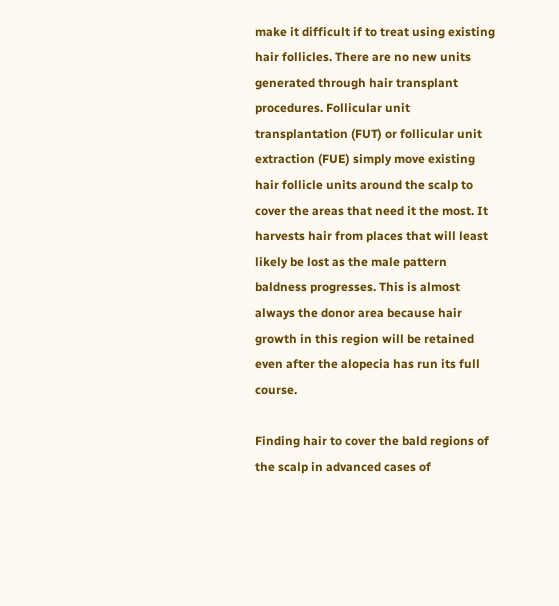make it difficult if to treat using existing hair follicles. There are no new units generated through hair transplant procedures. Follicular unit transplantation (FUT) or follicular unit extraction (FUE) simply move existing hair follicle units around the scalp to cover the areas that need it the most. It harvests hair from places that will least likely be lost as the male pattern baldness progresses. This is almost always the donor area because hair growth in this region will be retained even after the alopecia has run its full course.

Finding hair to cover the bald regions of the scalp in advanced cases of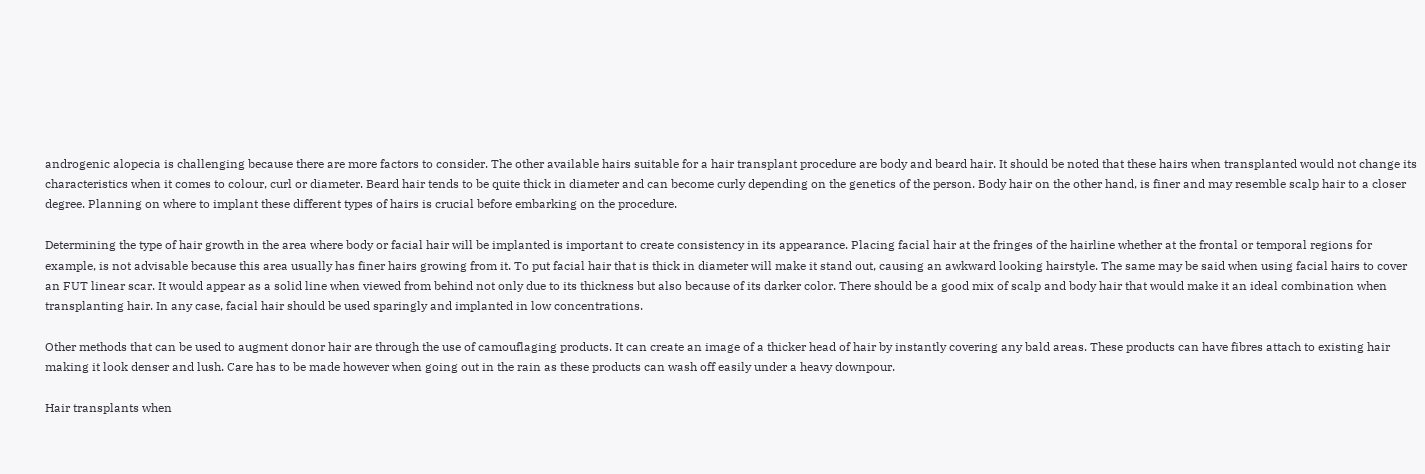androgenic alopecia is challenging because there are more factors to consider. The other available hairs suitable for a hair transplant procedure are body and beard hair. It should be noted that these hairs when transplanted would not change its characteristics when it comes to colour, curl or diameter. Beard hair tends to be quite thick in diameter and can become curly depending on the genetics of the person. Body hair on the other hand, is finer and may resemble scalp hair to a closer degree. Planning on where to implant these different types of hairs is crucial before embarking on the procedure.

Determining the type of hair growth in the area where body or facial hair will be implanted is important to create consistency in its appearance. Placing facial hair at the fringes of the hairline whether at the frontal or temporal regions for example, is not advisable because this area usually has finer hairs growing from it. To put facial hair that is thick in diameter will make it stand out, causing an awkward looking hairstyle. The same may be said when using facial hairs to cover an FUT linear scar. It would appear as a solid line when viewed from behind not only due to its thickness but also because of its darker color. There should be a good mix of scalp and body hair that would make it an ideal combination when transplanting hair. In any case, facial hair should be used sparingly and implanted in low concentrations.

Other methods that can be used to augment donor hair are through the use of camouflaging products. It can create an image of a thicker head of hair by instantly covering any bald areas. These products can have fibres attach to existing hair making it look denser and lush. Care has to be made however when going out in the rain as these products can wash off easily under a heavy downpour.

Hair transplants when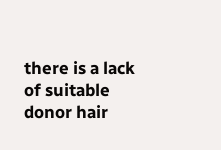there is a lack of suitable donor hair